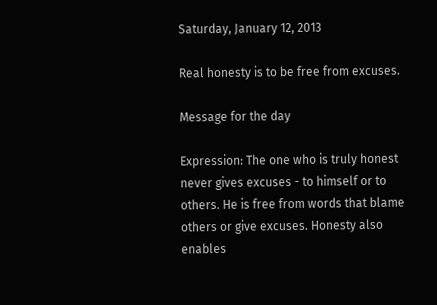Saturday, January 12, 2013

Real honesty is to be free from excuses.

Message for the day

Expression: The one who is truly honest never gives excuses - to himself or to others. He is free from words that blame others or give excuses. Honesty also enables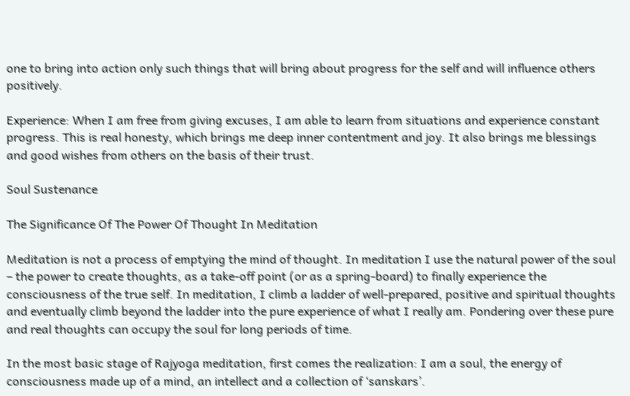one to bring into action only such things that will bring about progress for the self and will influence others positively.

Experience: When I am free from giving excuses, I am able to learn from situations and experience constant progress. This is real honesty, which brings me deep inner contentment and joy. It also brings me blessings and good wishes from others on the basis of their trust.

Soul Sustenance

The Significance Of The Power Of Thought In Meditation

Meditation is not a process of emptying the mind of thought. In meditation I use the natural power of the soul – the power to create thoughts, as a take-off point (or as a spring-board) to finally experience the consciousness of the true self. In meditation, I climb a ladder of well-prepared, positive and spiritual thoughts and eventually climb beyond the ladder into the pure experience of what I really am. Pondering over these pure and real thoughts can occupy the soul for long periods of time.

In the most basic stage of Rajyoga meditation, first comes the realization: I am a soul, the energy of consciousness made up of a mind, an intellect and a collection of ‘sanskars’.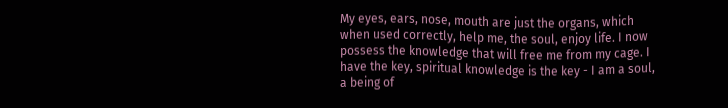My eyes, ears, nose, mouth are just the organs, which when used correctly, help me, the soul, enjoy life. I now possess the knowledge that will free me from my cage. I have the key, spiritual knowledge is the key - I am a soul, a being of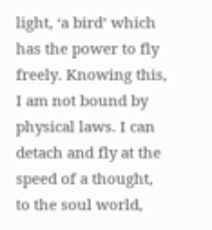light, ‘a bird’ which has the power to fly freely. Knowing this, I am not bound by physical laws. I can detach and fly at the speed of a thought, to the soul world,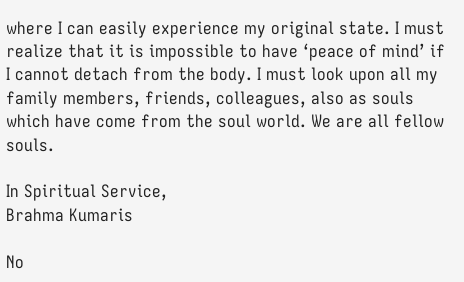where I can easily experience my original state. I must realize that it is impossible to have ‘peace of mind’ if I cannot detach from the body. I must look upon all my family members, friends, colleagues, also as souls which have come from the soul world. We are all fellow souls.

In Spiritual Service,
Brahma Kumaris

No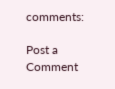comments:

Post a Comment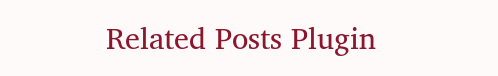Related Posts Plugin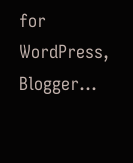for WordPress, Blogger...